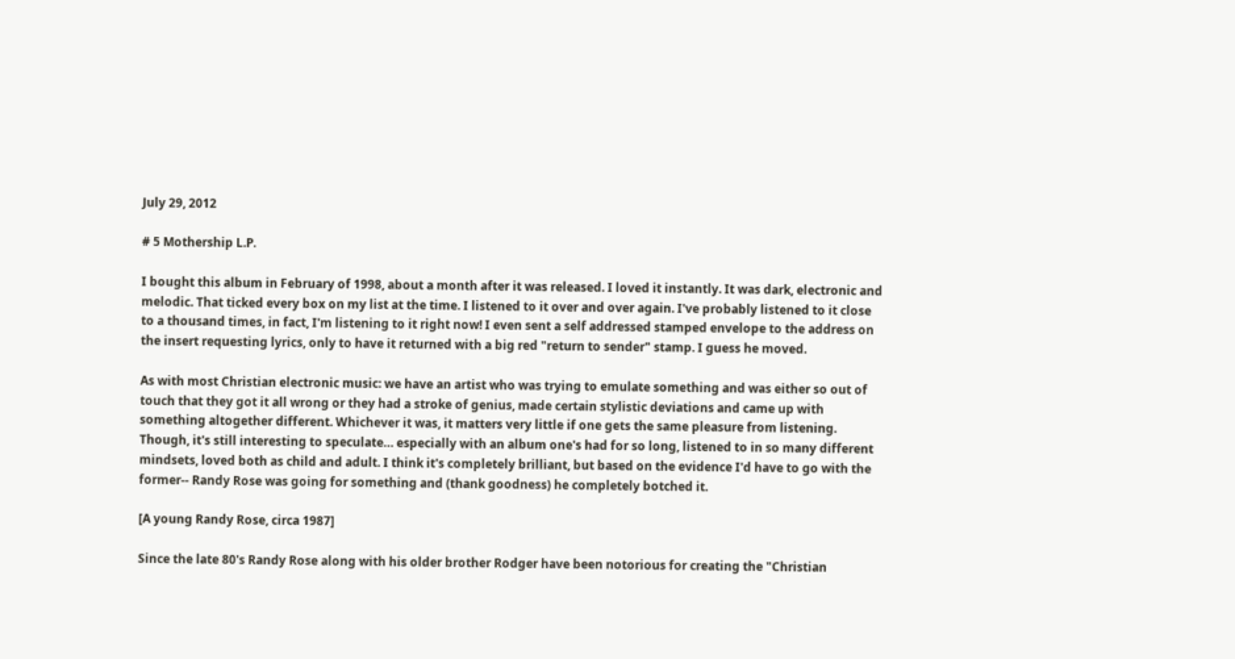July 29, 2012

# 5 Mothership L.P.

I bought this album in February of 1998, about a month after it was released. I loved it instantly. It was dark, electronic and melodic. That ticked every box on my list at the time. I listened to it over and over again. I've probably listened to it close to a thousand times, in fact, I'm listening to it right now! I even sent a self addressed stamped envelope to the address on the insert requesting lyrics, only to have it returned with a big red "return to sender" stamp. I guess he moved.

As with most Christian electronic music: we have an artist who was trying to emulate something and was either so out of touch that they got it all wrong or they had a stroke of genius, made certain stylistic deviations and came up with something altogether different. Whichever it was, it matters very little if one gets the same pleasure from listening. Though, it's still interesting to speculate… especially with an album one's had for so long, listened to in so many different mindsets, loved both as child and adult. I think it's completely brilliant, but based on the evidence I'd have to go with the former-- Randy Rose was going for something and (thank goodness) he completely botched it.

[A young Randy Rose, circa 1987]

Since the late 80's Randy Rose along with his older brother Rodger have been notorious for creating the "Christian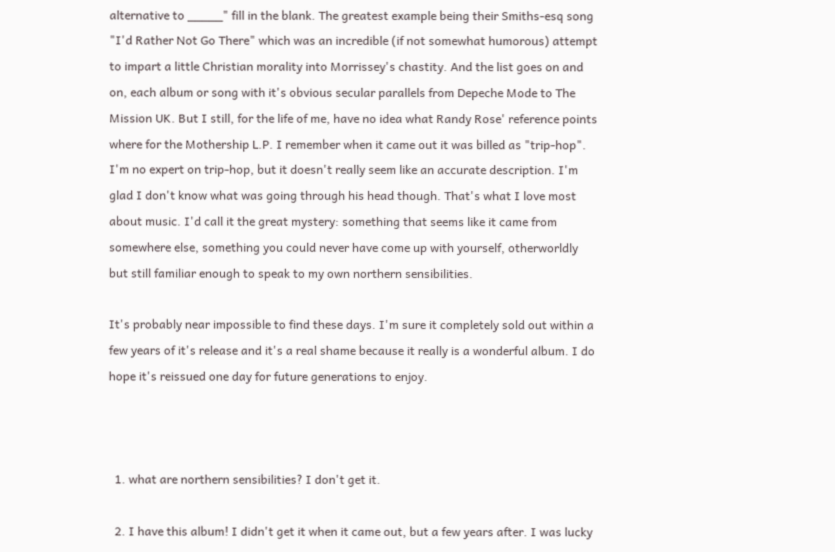alternative to _____" fill in the blank. The greatest example being their Smiths-esq song "I'd Rather Not Go There" which was an incredible (if not somewhat humorous) attempt to impart a little Christian morality into Morrissey's chastity. And the list goes on and on, each album or song with it's obvious secular parallels from Depeche Mode to The Mission UK. But I still, for the life of me, have no idea what Randy Rose' reference points where for the Mothership L.P. I remember when it came out it was billed as "trip-hop". I'm no expert on trip-hop, but it doesn't really seem like an accurate description. I'm glad I don't know what was going through his head though. That's what I love most about music. I'd call it the great mystery: something that seems like it came from somewhere else, something you could never have come up with yourself, otherworldly but still familiar enough to speak to my own northern sensibilities.

It's probably near impossible to find these days. I'm sure it completely sold out within a few years of it's release and it's a real shame because it really is a wonderful album. I do hope it's reissued one day for future generations to enjoy.



  1. what are northern sensibilities? I don't get it.

  2. I have this album! I didn't get it when it came out, but a few years after. I was lucky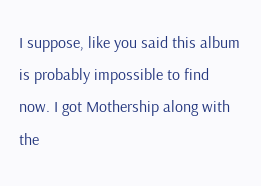I suppose, like you said this album is probably impossible to find now. I got Mothership along with the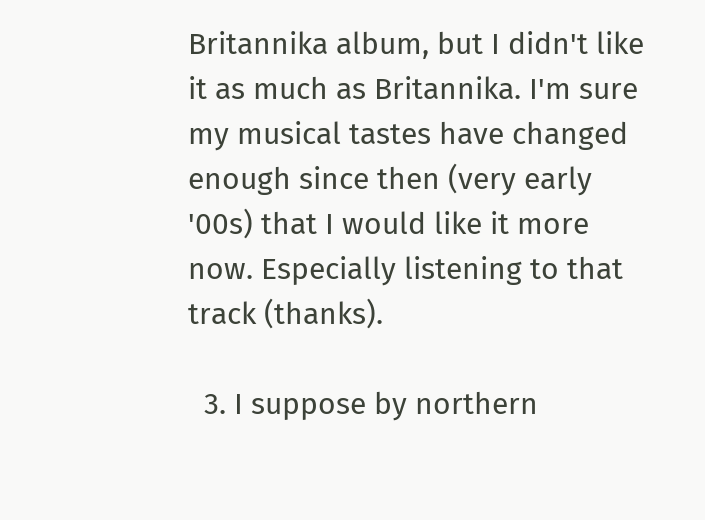Britannika album, but I didn't like it as much as Britannika. I'm sure my musical tastes have changed enough since then (very early '00s) that I would like it more now. Especially listening to that track (thanks).

  3. I suppose by northern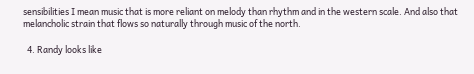sensibilities I mean music that is more reliant on melody than rhythm and in the western scale. And also that melancholic strain that flows so naturally through music of the north.

  4. Randy looks like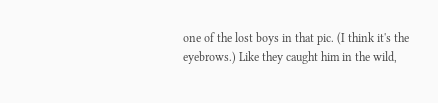one of the lost boys in that pic. (I think it's the eyebrows.) Like they caught him in the wild,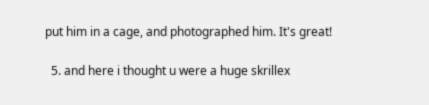put him in a cage, and photographed him. It's great!

  5. and here i thought u were a huge skrillex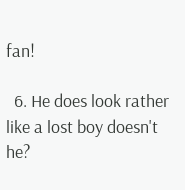fan!

  6. He does look rather like a lost boy doesn't he?